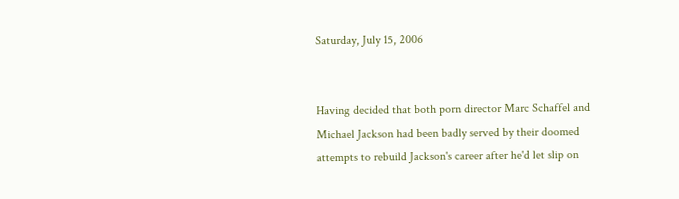Saturday, July 15, 2006


Having decided that both porn director Marc Schaffel and Michael Jackson had been badly served by their doomed attempts to rebuild Jackson's career after he'd let slip on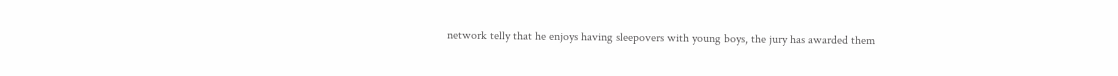network telly that he enjoys having sleepovers with young boys, the jury has awarded them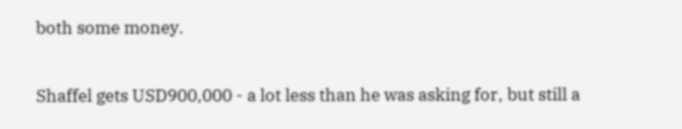both some money.

Shaffel gets USD900,000 - a lot less than he was asking for, but still a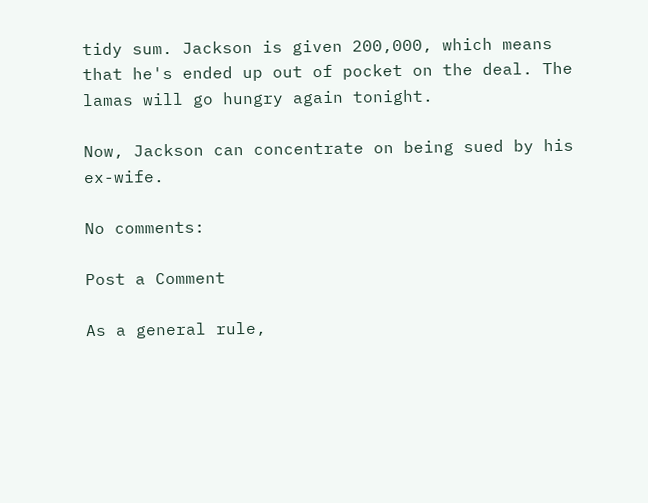tidy sum. Jackson is given 200,000, which means that he's ended up out of pocket on the deal. The lamas will go hungry again tonight.

Now, Jackson can concentrate on being sued by his ex-wife.

No comments:

Post a Comment

As a general rule,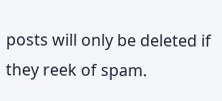posts will only be deleted if they reek of spam.